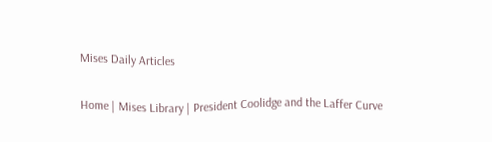Mises Daily Articles

Home | Mises Library | President Coolidge and the Laffer Curve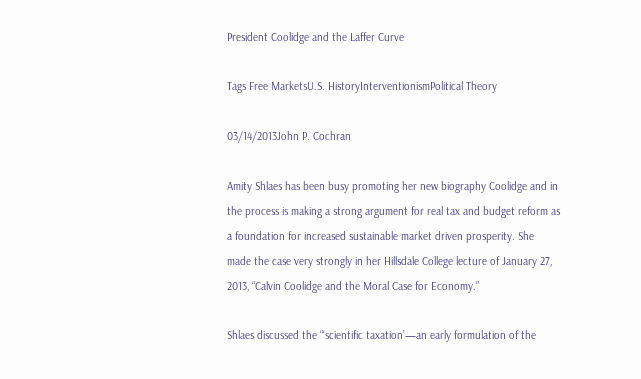President Coolidge and the Laffer Curve

Tags Free MarketsU.S. HistoryInterventionismPolitical Theory

03/14/2013John P. Cochran

Amity Shlaes has been busy promoting her new biography Coolidge and in the process is making a strong argument for real tax and budget reform as a foundation for increased sustainable market driven prosperity. She made the case very strongly in her Hillsdale College lecture of January 27, 2013, “Calvin Coolidge and the Moral Case for Economy.”

Shlaes discussed the “‘scientific taxation’—an early formulation of the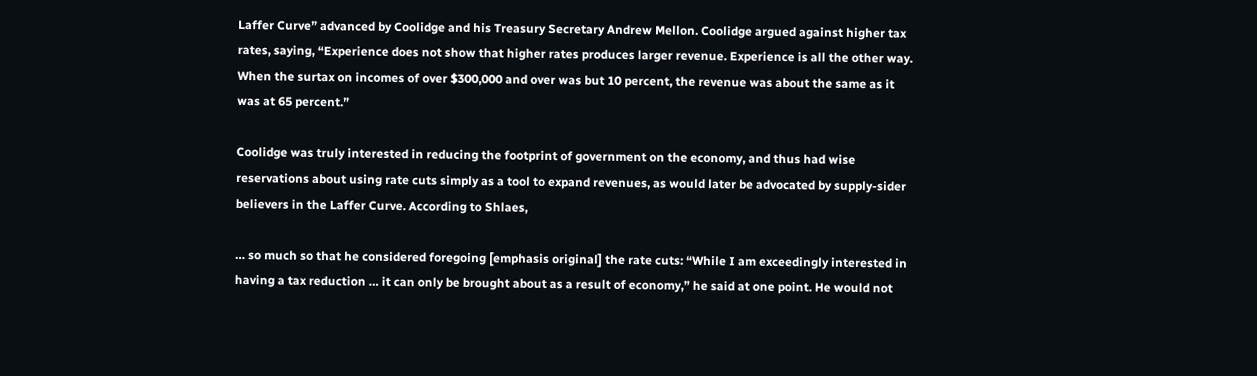Laffer Curve” advanced by Coolidge and his Treasury Secretary Andrew Mellon. Coolidge argued against higher tax rates, saying, “Experience does not show that higher rates produces larger revenue. Experience is all the other way. When the surtax on incomes of over $300,000 and over was but 10 percent, the revenue was about the same as it was at 65 percent.”

Coolidge was truly interested in reducing the footprint of government on the economy, and thus had wise reservations about using rate cuts simply as a tool to expand revenues, as would later be advocated by supply-sider believers in the Laffer Curve. According to Shlaes,

… so much so that he considered foregoing [emphasis original] the rate cuts: “While I am exceedingly interested in having a tax reduction … it can only be brought about as a result of economy,” he said at one point. He would not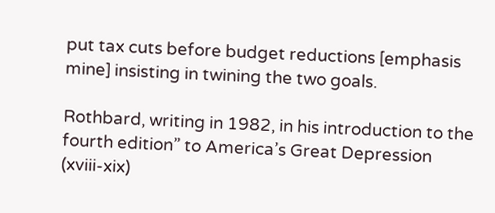put tax cuts before budget reductions [emphasis mine] insisting in twining the two goals.

Rothbard, writing in 1982, in his introduction to the fourth edition” to America’s Great Depression (xviii-xix)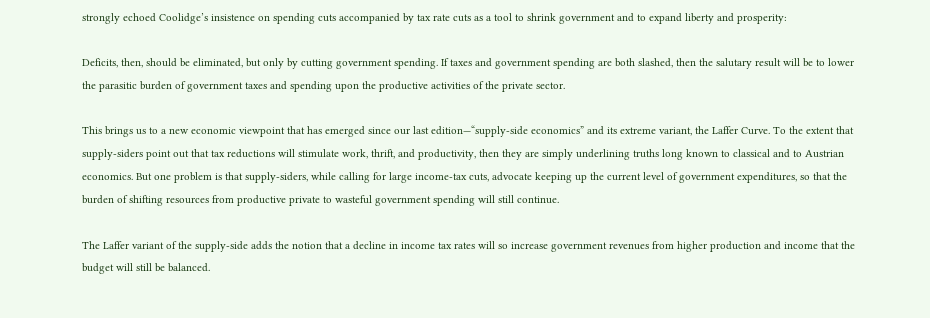strongly echoed Coolidge’s insistence on spending cuts accompanied by tax rate cuts as a tool to shrink government and to expand liberty and prosperity:

Deficits, then, should be eliminated, but only by cutting government spending. If taxes and government spending are both slashed, then the salutary result will be to lower the parasitic burden of government taxes and spending upon the productive activities of the private sector.

This brings us to a new economic viewpoint that has emerged since our last edition—“supply-side economics” and its extreme variant, the Laffer Curve. To the extent that supply-siders point out that tax reductions will stimulate work, thrift, and productivity, then they are simply underlining truths long known to classical and to Austrian economics. But one problem is that supply-siders, while calling for large income-tax cuts, advocate keeping up the current level of government expenditures, so that the burden of shifting resources from productive private to wasteful government spending will still continue.

The Laffer variant of the supply-side adds the notion that a decline in income tax rates will so increase government revenues from higher production and income that the budget will still be balanced.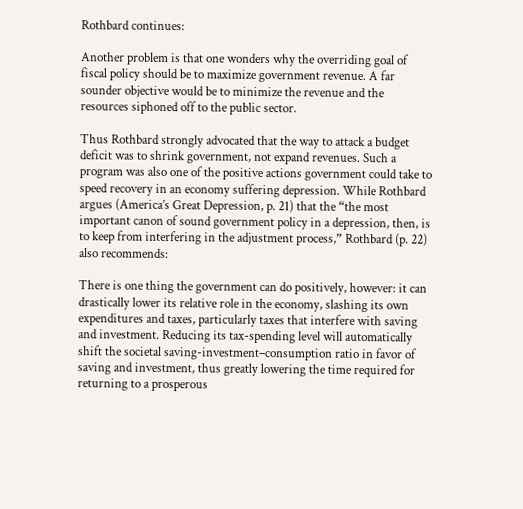Rothbard continues:

Another problem is that one wonders why the overriding goal of fiscal policy should be to maximize government revenue. A far sounder objective would be to minimize the revenue and the resources siphoned off to the public sector.

Thus Rothbard strongly advocated that the way to attack a budget deficit was to shrink government, not expand revenues. Such a program was also one of the positive actions government could take to speed recovery in an economy suffering depression. While Rothbard argues (America’s Great Depression, p. 21) that the “the most important canon of sound government policy in a depression, then, is to keep from interfering in the adjustment process,” Rothbard (p. 22) also recommends:

There is one thing the government can do positively, however: it can drastically lower its relative role in the economy, slashing its own expenditures and taxes, particularly taxes that interfere with saving and investment. Reducing its tax-spending level will automatically shift the societal saving-investment–consumption ratio in favor of saving and investment, thus greatly lowering the time required for returning to a prosperous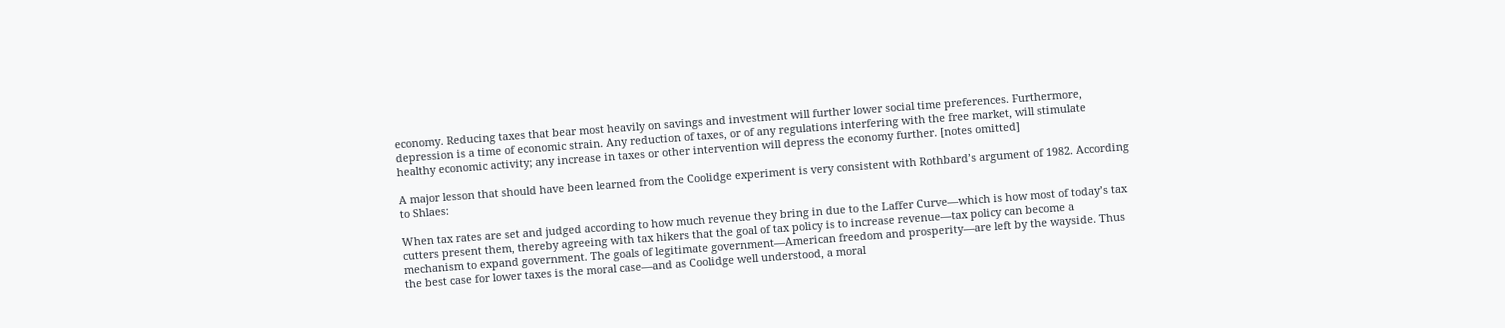economy. Reducing taxes that bear most heavily on savings and investment will further lower social time preferences. Furthermore, depression is a time of economic strain. Any reduction of taxes, or of any regulations interfering with the free market, will stimulate healthy economic activity; any increase in taxes or other intervention will depress the economy further. [notes omitted]

A major lesson that should have been learned from the Coolidge experiment is very consistent with Rothbard’s argument of 1982. According to Shlaes:

When tax rates are set and judged according to how much revenue they bring in due to the Laffer Curve—which is how most of today’s tax cutters present them, thereby agreeing with tax hikers that the goal of tax policy is to increase revenue—tax policy can become a mechanism to expand government. The goals of legitimate government—American freedom and prosperity—are left by the wayside. Thus the best case for lower taxes is the moral case—and as Coolidge well understood, a moral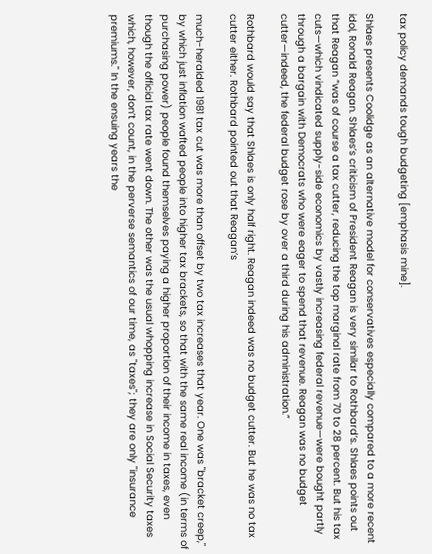tax policy demands tough budgeting [emphasis mine].

Shlaes presents Coolidge as an alternative model for conservatives especially compared to a more recent idol, Ronald Reagan. Shlaes’s criticism of President Reagan is very similar to Rothbard’s. Shlaes points out that Reagan “was of course a tax cutter, reducing the top marginal rate from 70 to 28 percent. But his tax cuts—which vindicated supply-side economics by vastly increasing federal revenue—were bought partly through a bargain with Democrats who were eager to spend that revenue. Reagan was no budget cutter—indeed, the federal budget rose by over a third during his administration.”

Rothbard would say that Shlaes is only half right. Reagan indeed was no budget cutter. But he was no tax cutter either. Rothbard pointed out that Reagan’s

much-heralded 1981 tax cut was more than offset by two tax increases that year. One was "bracket creep," by which just inflation wafted people into higher tax brackets, so that with the same real income (in terms of purchasing power) people found themselves paying a higher proportion of their income in taxes, even though the official tax rate went down. The other was the usual whopping increase in Social Security taxes which, however, don’t count, in the perverse semantics of our time, as "taxes"; they are only "insurance premiums." In the ensuing years the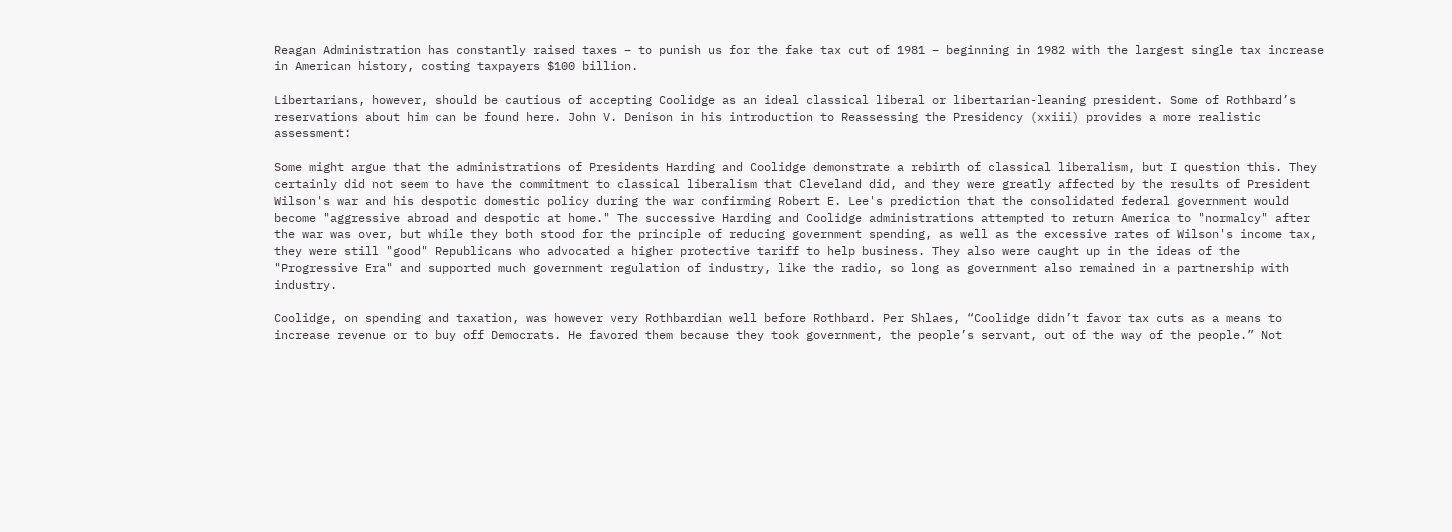Reagan Administration has constantly raised taxes – to punish us for the fake tax cut of 1981 – beginning in 1982 with the largest single tax increase in American history, costing taxpayers $100 billion.

Libertarians, however, should be cautious of accepting Coolidge as an ideal classical liberal or libertarian-leaning president. Some of Rothbard’s reservations about him can be found here. John V. Denison in his introduction to Reassessing the Presidency (xxiii) provides a more realistic assessment:

Some might argue that the administrations of Presidents Harding and Coolidge demonstrate a rebirth of classical liberalism, but I question this. They certainly did not seem to have the commitment to classical liberalism that Cleveland did, and they were greatly affected by the results of President Wilson's war and his despotic domestic policy during the war confirming Robert E. Lee's prediction that the consolidated federal government would become "aggressive abroad and despotic at home." The successive Harding and Coolidge administrations attempted to return America to "normalcy" after the war was over, but while they both stood for the principle of reducing government spending, as well as the excessive rates of Wilson's income tax, they were still "good" Republicans who advocated a higher protective tariff to help business. They also were caught up in the ideas of the "Progressive Era" and supported much government regulation of industry, like the radio, so long as government also remained in a partnership with industry.

Coolidge, on spending and taxation, was however very Rothbardian well before Rothbard. Per Shlaes, “Coolidge didn’t favor tax cuts as a means to increase revenue or to buy off Democrats. He favored them because they took government, the people’s servant, out of the way of the people.” Not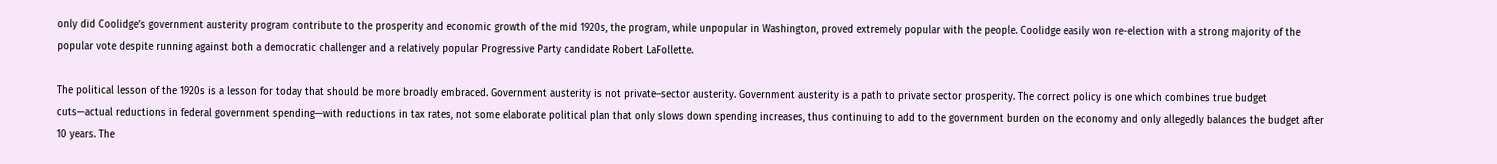only did Coolidge’s government austerity program contribute to the prosperity and economic growth of the mid 1920s, the program, while unpopular in Washington, proved extremely popular with the people. Coolidge easily won re-election with a strong majority of the popular vote despite running against both a democratic challenger and a relatively popular Progressive Party candidate Robert LaFollette.

The political lesson of the 1920s is a lesson for today that should be more broadly embraced. Government austerity is not private–sector austerity. Government austerity is a path to private sector prosperity. The correct policy is one which combines true budget cuts—actual reductions in federal government spending—with reductions in tax rates, not some elaborate political plan that only slows down spending increases, thus continuing to add to the government burden on the economy and only allegedly balances the budget after 10 years. The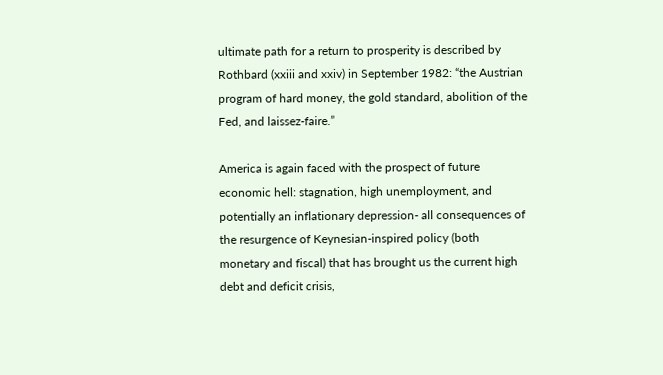ultimate path for a return to prosperity is described by Rothbard (xxiii and xxiv) in September 1982: “the Austrian program of hard money, the gold standard, abolition of the Fed, and laissez-faire.”

America is again faced with the prospect of future economic hell: stagnation, high unemployment, and potentially an inflationary depression- all consequences of the resurgence of Keynesian-inspired policy (both monetary and fiscal) that has brought us the current high debt and deficit crisis,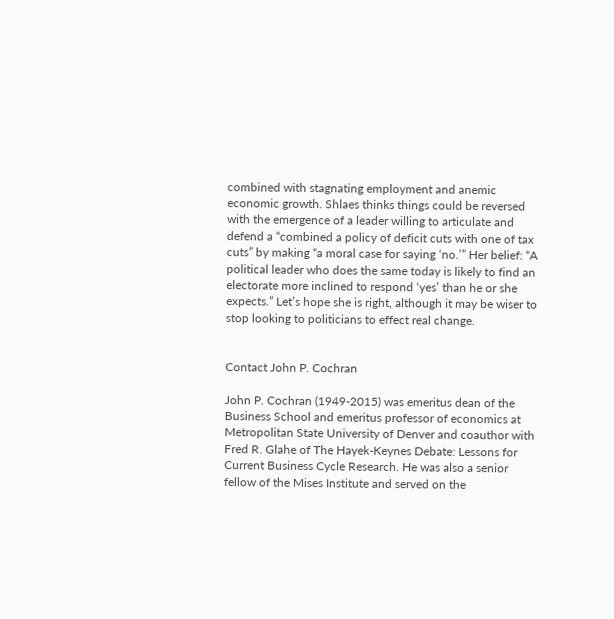combined with stagnating employment and anemic economic growth. Shlaes thinks things could be reversed with the emergence of a leader willing to articulate and defend a “combined a policy of deficit cuts with one of tax cuts” by making “a moral case for saying ‘no.’” Her belief: “A political leader who does the same today is likely to find an electorate more inclined to respond ‘yes’ than he or she expects.” Let’s hope she is right, although it may be wiser to stop looking to politicians to effect real change.


Contact John P. Cochran

John P. Cochran (1949-2015) was emeritus dean of the Business School and emeritus professor of economics at Metropolitan State University of Denver and coauthor with Fred R. Glahe of The Hayek-Keynes Debate: Lessons for Current Business Cycle Research. He was also a senior fellow of the Mises Institute and served on the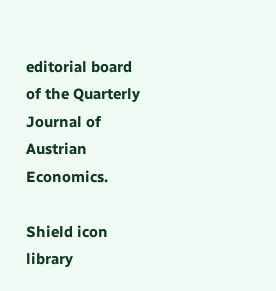editorial board of the Quarterly Journal of Austrian Economics.

Shield icon library